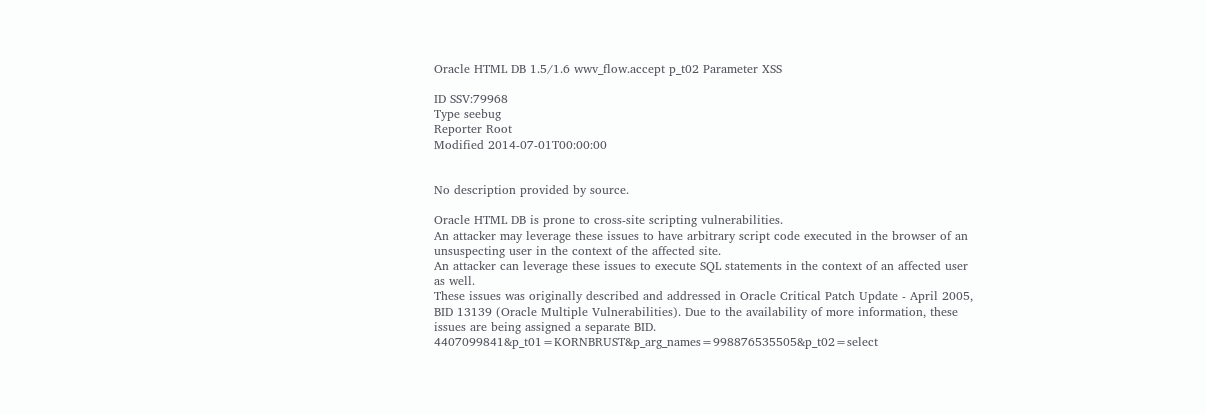Oracle HTML DB 1.5/1.6 wwv_flow.accept p_t02 Parameter XSS

ID SSV:79968
Type seebug
Reporter Root
Modified 2014-07-01T00:00:00


No description provided by source.

Oracle HTML DB is prone to cross-site scripting vulnerabilities.
An attacker may leverage these issues to have arbitrary script code executed in the browser of an unsuspecting user in the context of the affected site.
An attacker can leverage these issues to execute SQL statements in the context of an affected user as well.
These issues was originally described and addressed in Oracle Critical Patch Update - April 2005, BID 13139 (Oracle Multiple Vulnerabilities). Due to the availability of more information, these issues are being assigned a separate BID.
4407099841&p_t01=KORNBRUST&p_arg_names=998876535505&p_t02=select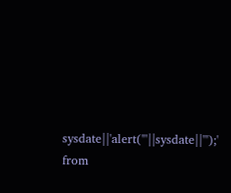sysdate||'alert("'||sysdate||'");' from